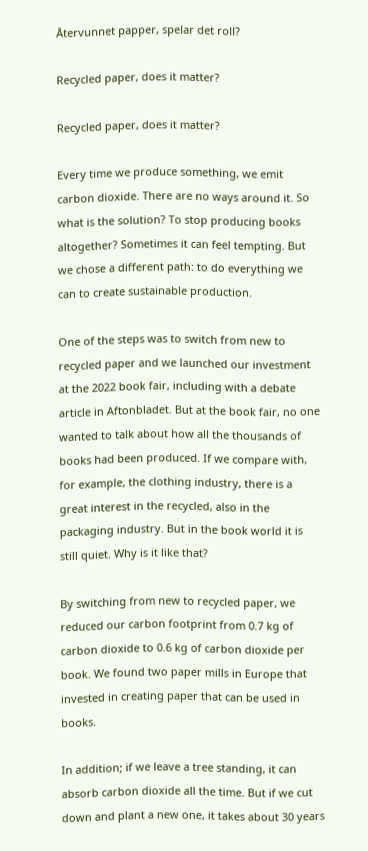Återvunnet papper, spelar det roll?

Recycled paper, does it matter?

Recycled paper, does it matter?

Every time we produce something, we emit carbon dioxide. There are no ways around it. So what is the solution? To stop producing books altogether? Sometimes it can feel tempting. But we chose a different path: to do everything we can to create sustainable production.

One of the steps was to switch from new to recycled paper and we launched our investment at the 2022 book fair, including with a debate article in Aftonbladet. But at the book fair, no one wanted to talk about how all the thousands of books had been produced. If we compare with, for example, the clothing industry, there is a great interest in the recycled, also in the packaging industry. But in the book world it is still quiet. Why is it like that?

By switching from new to recycled paper, we reduced our carbon footprint from 0.7 kg of carbon dioxide to 0.6 kg of carbon dioxide per book. We found two paper mills in Europe that invested in creating paper that can be used in books.

In addition; if we leave a tree standing, it can absorb carbon dioxide all the time. But if we cut down and plant a new one, it takes about 30 years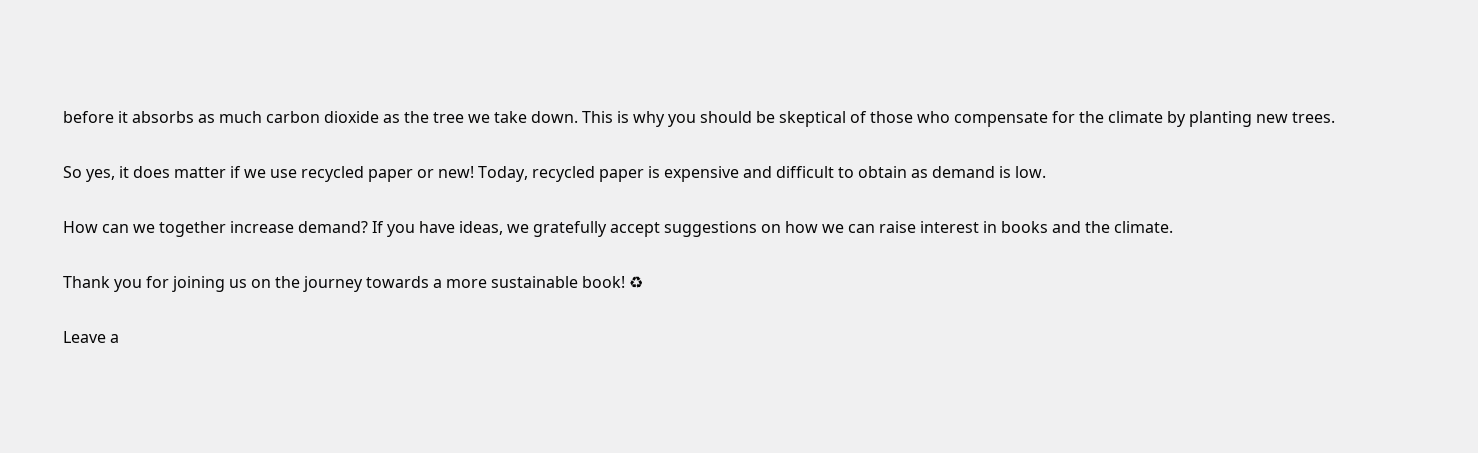before it absorbs as much carbon dioxide as the tree we take down. This is why you should be skeptical of those who compensate for the climate by planting new trees.

So yes, it does matter if we use recycled paper or new! Today, recycled paper is expensive and difficult to obtain as demand is low.

How can we together increase demand? If you have ideas, we gratefully accept suggestions on how we can raise interest in books and the climate.

Thank you for joining us on the journey towards a more sustainable book! ♻

Leave a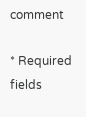comment

* Required fields